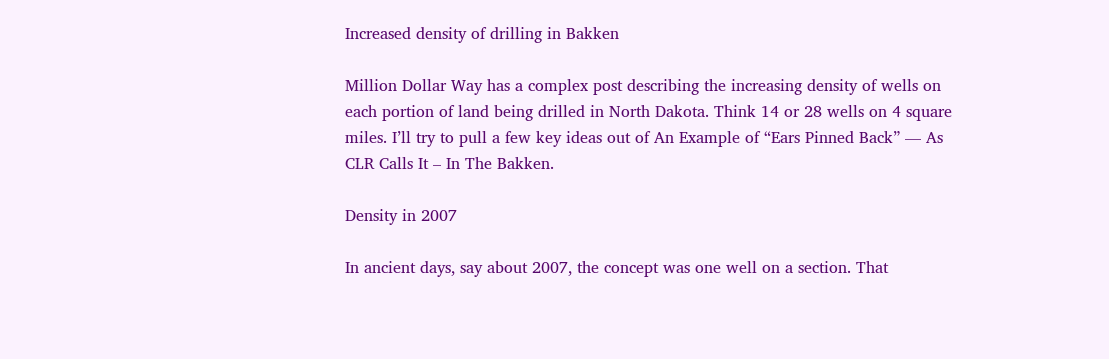Increased density of drilling in Bakken

Million Dollar Way has a complex post describing the increasing density of wells on each portion of land being drilled in North Dakota. Think 14 or 28 wells on 4 square miles. I’ll try to pull a few key ideas out of An Example of “Ears Pinned Back” — As CLR Calls It – In The Bakken.

Density in 2007

In ancient days, say about 2007, the concept was one well on a section. That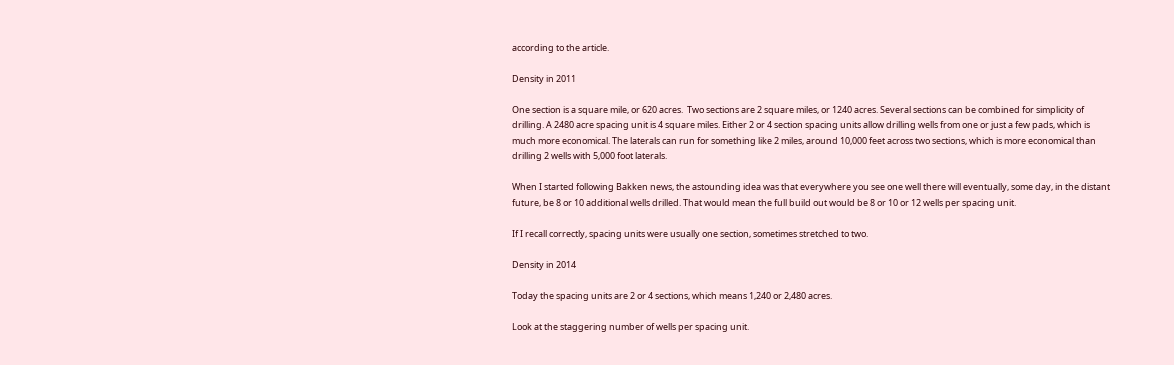according to the article.

Density in 2011

One section is a square mile, or 620 acres.  Two sections are 2 square miles, or 1240 acres. Several sections can be combined for simplicity of drilling. A 2480 acre spacing unit is 4 square miles. Either 2 or 4 section spacing units allow drilling wells from one or just a few pads, which is much more economical. The laterals can run for something like 2 miles, around 10,000 feet across two sections, which is more economical than drilling 2 wells with 5,000 foot laterals.

When I started following Bakken news, the astounding idea was that everywhere you see one well there will eventually, some day, in the distant future, be 8 or 10 additional wells drilled. That would mean the full build out would be 8 or 10 or 12 wells per spacing unit.

If I recall correctly, spacing units were usually one section, sometimes stretched to two.

Density in 2014

Today the spacing units are 2 or 4 sections, which means 1,240 or 2,480 acres.

Look at the staggering number of wells per spacing unit.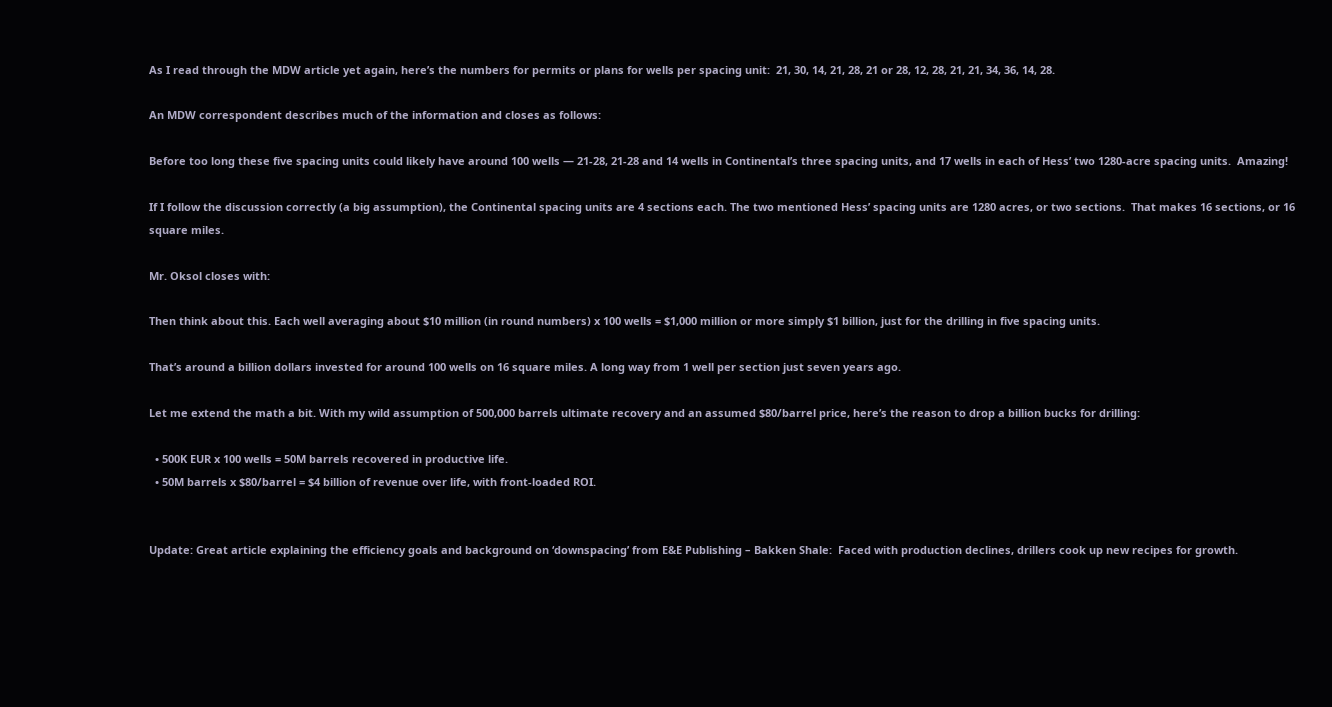As I read through the MDW article yet again, here’s the numbers for permits or plans for wells per spacing unit:  21, 30, 14, 21, 28, 21 or 28, 12, 28, 21, 21, 34, 36, 14, 28.

An MDW correspondent describes much of the information and closes as follows:

Before too long these five spacing units could likely have around 100 wells — 21-28, 21-28 and 14 wells in Continental’s three spacing units, and 17 wells in each of Hess’ two 1280-acre spacing units.  Amazing!

If I follow the discussion correctly (a big assumption), the Continental spacing units are 4 sections each. The two mentioned Hess’ spacing units are 1280 acres, or two sections.  That makes 16 sections, or 16 square miles.

Mr. Oksol closes with:

Then think about this. Each well averaging about $10 million (in round numbers) x 100 wells = $1,000 million or more simply $1 billion, just for the drilling in five spacing units.

That’s around a billion dollars invested for around 100 wells on 16 square miles. A long way from 1 well per section just seven years ago.

Let me extend the math a bit. With my wild assumption of 500,000 barrels ultimate recovery and an assumed $80/barrel price, here’s the reason to drop a billion bucks for drilling:

  • 500K EUR x 100 wells = 50M barrels recovered in productive life.
  • 50M barrels x $80/barrel = $4 billion of revenue over life, with front-loaded ROI.


Update: Great article explaining the efficiency goals and background on ‘downspacing’ from E&E Publishing – Bakken Shale:  Faced with production declines, drillers cook up new recipes for growth.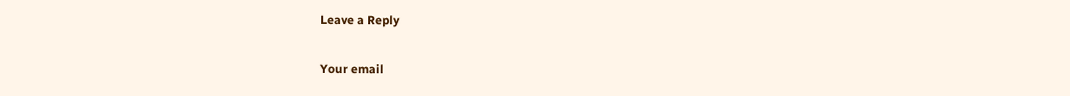Leave a Reply

Your email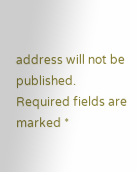address will not be published. Required fields are marked *